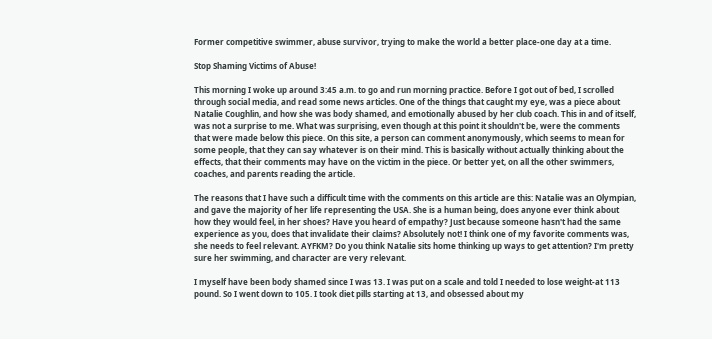Former competitive swimmer, abuse survivor, trying to make the world a better place-one day at a time.

Stop Shaming Victims of Abuse!

This morning I woke up around 3:45 a.m. to go and run morning practice. Before I got out of bed, I scrolled through social media, and read some news articles. One of the things that caught my eye, was a piece about Natalie Coughlin, and how she was body shamed, and emotionally abused by her club coach. This in and of itself, was not a surprise to me. What was surprising, even though at this point it shouldn't be, were the comments that were made below this piece. On this site, a person can comment anonymously, which seems to mean for some people, that they can say whatever is on their mind. This is basically without actually thinking about the effects, that their comments may have on the victim in the piece. Or better yet, on all the other swimmers, coaches, and parents reading the article.

The reasons that I have such a difficult time with the comments on this article are this: Natalie was an Olympian, and gave the majority of her life representing the USA. She is a human being, does anyone ever think about how they would feel, in her shoes? Have you heard of empathy? Just because someone hasn't had the same experience as you, does that invalidate their claims? Absolutely not! I think one of my favorite comments was, she needs to feel relevant. AYFKM? Do you think Natalie sits home thinking up ways to get attention? I'm pretty sure her swimming, and character are very relevant.

I myself have been body shamed since I was 13. I was put on a scale and told I needed to lose weight-at 113 pound. So I went down to 105. I took diet pills starting at 13, and obsessed about my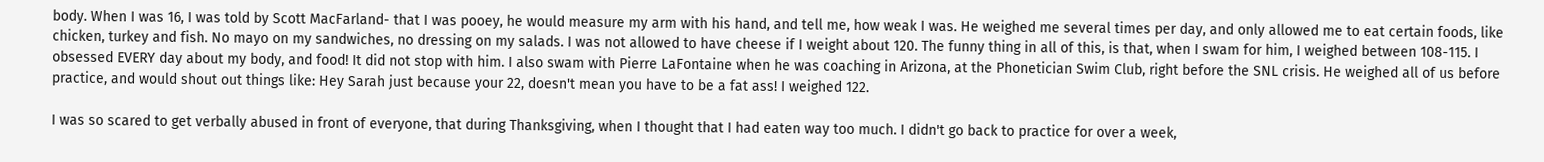body. When I was 16, I was told by Scott MacFarland- that I was pooey, he would measure my arm with his hand, and tell me, how weak I was. He weighed me several times per day, and only allowed me to eat certain foods, like chicken, turkey and fish. No mayo on my sandwiches, no dressing on my salads. I was not allowed to have cheese if I weight about 120. The funny thing in all of this, is that, when I swam for him, I weighed between 108-115. I obsessed EVERY day about my body, and food! It did not stop with him. I also swam with Pierre LaFontaine when he was coaching in Arizona, at the Phonetician Swim Club, right before the SNL crisis. He weighed all of us before practice, and would shout out things like: Hey Sarah just because your 22, doesn't mean you have to be a fat ass! I weighed 122.

I was so scared to get verbally abused in front of everyone, that during Thanksgiving, when I thought that I had eaten way too much. I didn't go back to practice for over a week,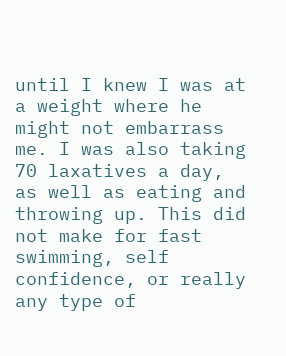until I knew I was at a weight where he might not embarrass me. I was also taking 70 laxatives a day, as well as eating and throwing up. This did not make for fast swimming, self confidence, or really any type of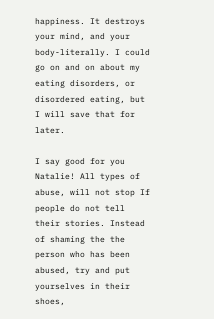happiness. It destroys your mind, and your body-literally. I could go on and on about my eating disorders, or disordered eating, but I will save that for later.

I say good for you Natalie! All types of abuse, will not stop If people do not tell their stories. Instead of shaming the the person who has been abused, try and put yourselves in their shoes,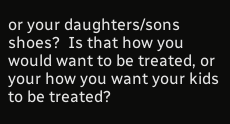or your daughters/sons shoes?  Is that how you would want to be treated, or your how you want your kids to be treated?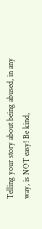Telling your story about being abused, in any way, is NOT easy! Be kind,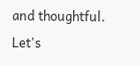and thoughtful. Let's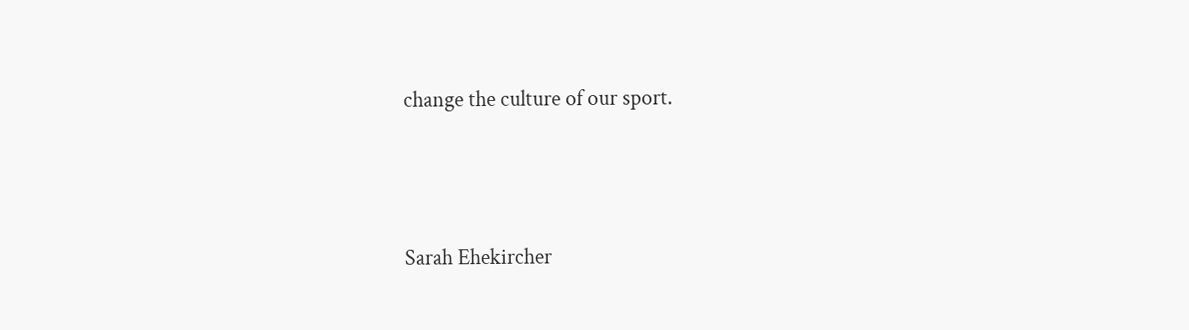change the culture of our sport.



Sarah Ehekircher